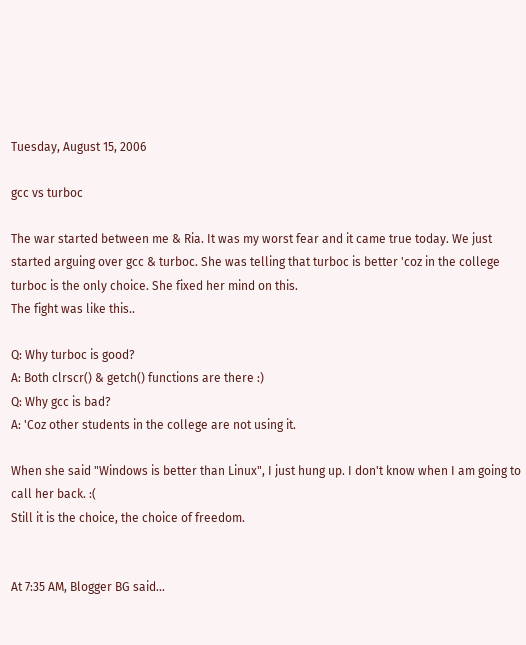Tuesday, August 15, 2006

gcc vs turboc

The war started between me & Ria. It was my worst fear and it came true today. We just started arguing over gcc & turboc. She was telling that turboc is better 'coz in the college turboc is the only choice. She fixed her mind on this.
The fight was like this..

Q: Why turboc is good?
A: Both clrscr() & getch() functions are there :)
Q: Why gcc is bad?
A: 'Coz other students in the college are not using it.

When she said "Windows is better than Linux", I just hung up. I don't know when I am going to call her back. :(
Still it is the choice, the choice of freedom.


At 7:35 AM, Blogger BG said...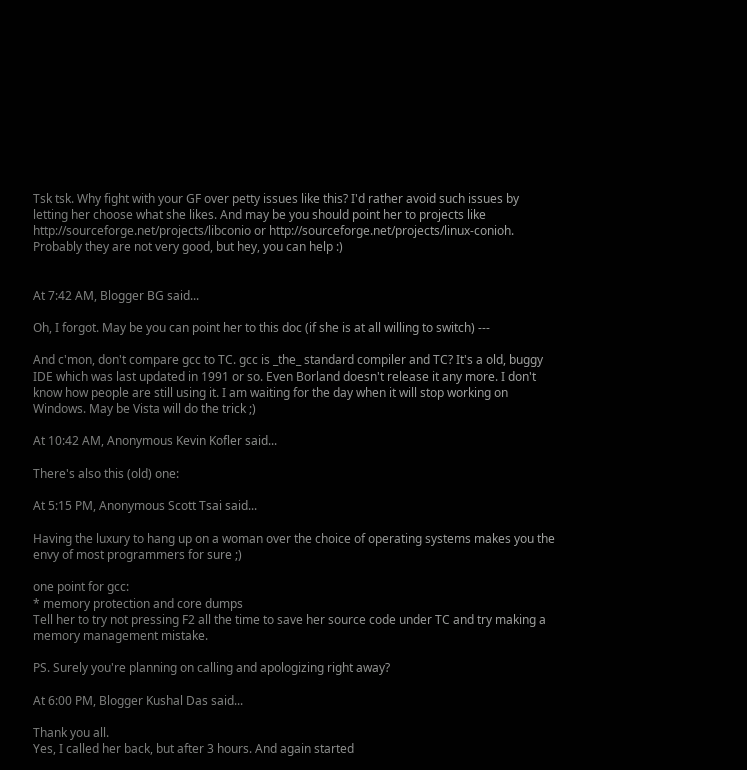Tsk tsk. Why fight with your GF over petty issues like this? I'd rather avoid such issues by letting her choose what she likes. And may be you should point her to projects like http://sourceforge.net/projects/libconio or http://sourceforge.net/projects/linux-conioh.
Probably they are not very good, but hey, you can help :)


At 7:42 AM, Blogger BG said...

Oh, I forgot. May be you can point her to this doc (if she is at all willing to switch) ---

And c'mon, don't compare gcc to TC. gcc is _the_ standard compiler and TC? It's a old, buggy IDE which was last updated in 1991 or so. Even Borland doesn't release it any more. I don't know how people are still using it. I am waiting for the day when it will stop working on Windows. May be Vista will do the trick ;)

At 10:42 AM, Anonymous Kevin Kofler said...

There's also this (old) one:

At 5:15 PM, Anonymous Scott Tsai said...

Having the luxury to hang up on a woman over the choice of operating systems makes you the envy of most programmers for sure ;)

one point for gcc:
* memory protection and core dumps
Tell her to try not pressing F2 all the time to save her source code under TC and try making a memory management mistake.

PS. Surely you're planning on calling and apologizing right away?

At 6:00 PM, Blogger Kushal Das said...

Thank you all.
Yes, I called her back, but after 3 hours. And again started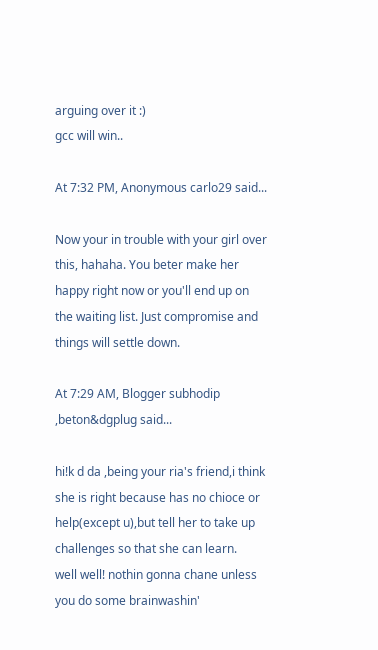arguing over it :)
gcc will win..

At 7:32 PM, Anonymous carlo29 said...

Now your in trouble with your girl over this, hahaha. You beter make her happy right now or you'll end up on the waiting list. Just compromise and things will settle down.

At 7:29 AM, Blogger subhodip ,beton&dgplug said...

hi!k d da ,being your ria's friend,i think she is right because has no chioce or help(except u),but tell her to take up challenges so that she can learn.
well well! nothin gonna chane unless you do some brainwashin'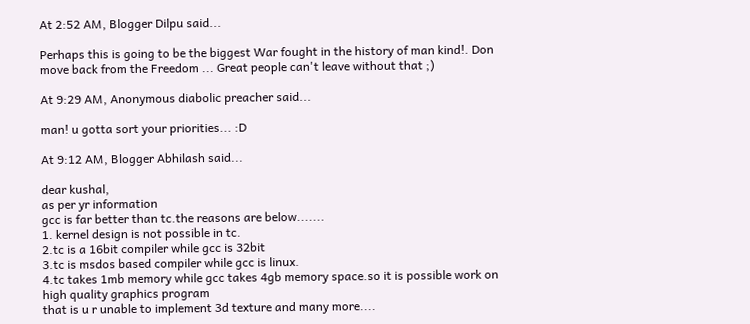At 2:52 AM, Blogger Dilpu said...

Perhaps this is going to be the biggest War fought in the history of man kind!. Don move back from the Freedom ... Great people can't leave without that ;)

At 9:29 AM, Anonymous diabolic preacher said...

man! u gotta sort your priorities... :D

At 9:12 AM, Blogger Abhilash said...

dear kushal,
as per yr information
gcc is far better than tc.the reasons are below.......
1. kernel design is not possible in tc.
2.tc is a 16bit compiler while gcc is 32bit
3.tc is msdos based compiler while gcc is linux.
4.tc takes 1mb memory while gcc takes 4gb memory space.so it is possible work on high quality graphics program
that is u r unable to implement 3d texture and many more....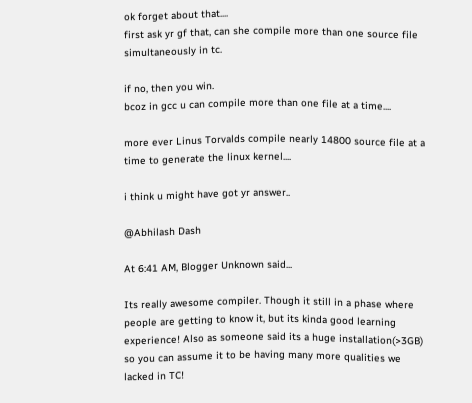ok forget about that....
first ask yr gf that, can she compile more than one source file simultaneously in tc.

if no, then you win.
bcoz in gcc u can compile more than one file at a time....

more ever Linus Torvalds compile nearly 14800 source file at a time to generate the linux kernel....

i think u might have got yr answer..

@Abhilash Dash

At 6:41 AM, Blogger Unknown said...

Its really awesome compiler. Though it still in a phase where people are getting to know it, but its kinda good learning experience! Also as someone said its a huge installation(>3GB) so you can assume it to be having many more qualities we lacked in TC!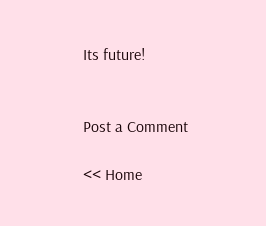Its future!


Post a Comment

<< Home